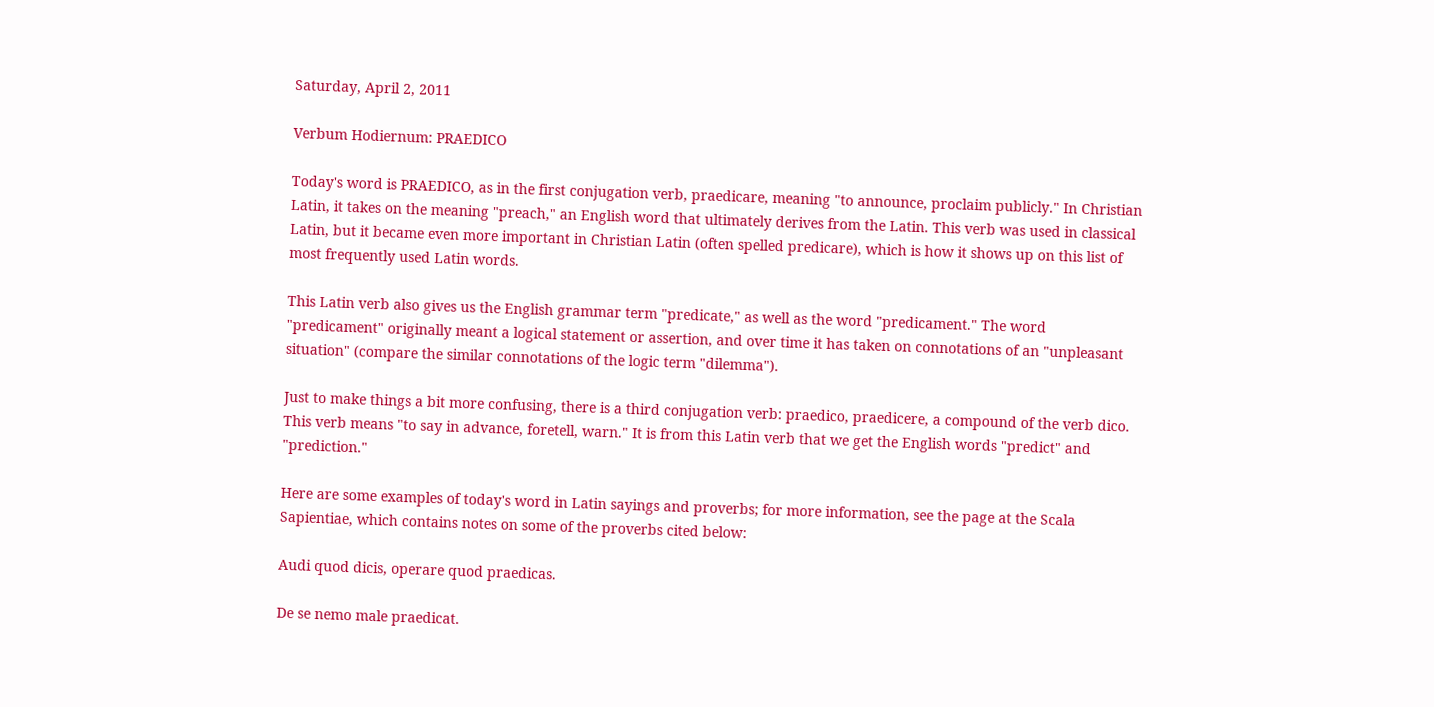Saturday, April 2, 2011

Verbum Hodiernum: PRAEDICO

Today's word is PRAEDICO, as in the first conjugation verb, praedicare, meaning "to announce, proclaim publicly." In Christian Latin, it takes on the meaning "preach," an English word that ultimately derives from the Latin. This verb was used in classical Latin, but it became even more important in Christian Latin (often spelled predicare), which is how it shows up on this list of most frequently used Latin words.

This Latin verb also gives us the English grammar term "predicate," as well as the word "predicament." The word "predicament" originally meant a logical statement or assertion, and over time it has taken on connotations of an "unpleasant situation" (compare the similar connotations of the logic term "dilemma").

Just to make things a bit more confusing, there is a third conjugation verb: praedico, praedicere, a compound of the verb dico. This verb means "to say in advance, foretell, warn." It is from this Latin verb that we get the English words "predict" and "prediction."

Here are some examples of today's word in Latin sayings and proverbs; for more information, see the page at the Scala Sapientiae, which contains notes on some of the proverbs cited below:

Audi quod dicis, operare quod praedicas.

De se nemo male praedicat.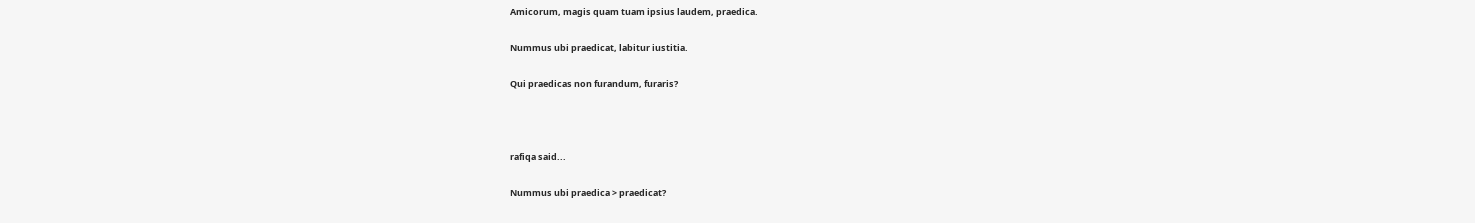Amicorum, magis quam tuam ipsius laudem, praedica.

Nummus ubi praedicat, labitur iustitia.

Qui praedicas non furandum, furaris?



rafiqa said...

Nummus ubi praedica > praedicat?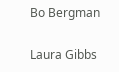Bo Bergman

Laura Gibbs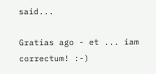said...

Gratias ago - et ... iam correctum! :-)